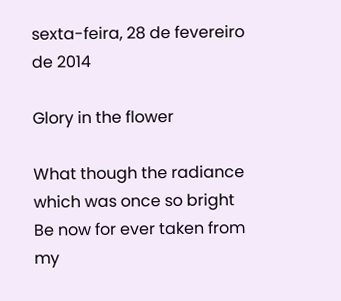sexta-feira, 28 de fevereiro de 2014

Glory in the flower

What though the radiance which was once so bright
Be now for ever taken from my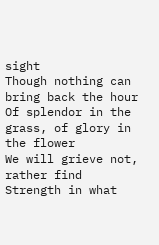sight
Though nothing can bring back the hour
Of splendor in the grass, of glory in the flower
We will grieve not, rather find
Strength in what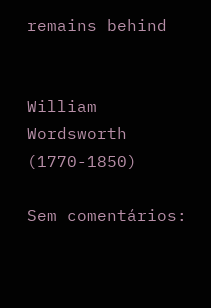remains behind


William Wordsworth (1770-1850)

Sem comentários: